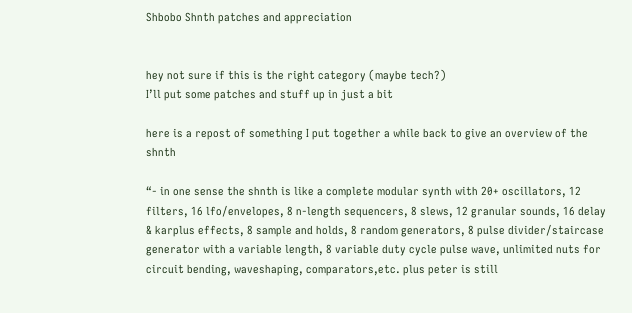Shbobo Shnth patches and appreciation


hey not sure if this is the right category (maybe tech?)
I’ll put some patches and stuff up in just a bit

here is a repost of something I put together a while back to give an overview of the shnth

“- in one sense the shnth is like a complete modular synth with 20+ oscillators, 12 filters, 16 lfo/envelopes, 8 n-length sequencers, 8 slews, 12 granular sounds, 16 delay & karplus effects, 8 sample and holds, 8 random generators, 8 pulse divider/staircase generator with a variable length, 8 variable duty cycle pulse wave, unlimited nuts for circuit bending, waveshaping, comparators,etc. plus peter is still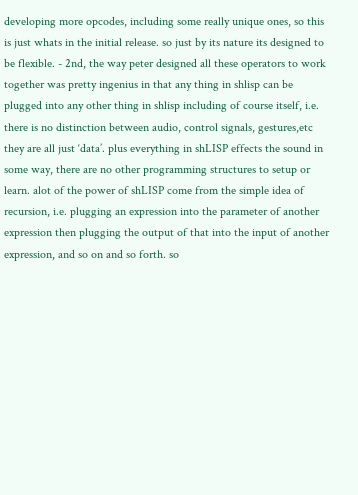developing more opcodes, including some really unique ones, so this is just whats in the initial release. so just by its nature its designed to be flexible. - 2nd, the way peter designed all these operators to work together was pretty ingenius in that any thing in shlisp can be plugged into any other thing in shlisp including of course itself, i.e. there is no distinction between audio, control signals, gestures,etc they are all just ‘data’. plus everything in shLISP effects the sound in some way, there are no other programming structures to setup or learn. alot of the power of shLISP come from the simple idea of recursion, i.e. plugging an expression into the parameter of another expression then plugging the output of that into the input of another expression, and so on and so forth. so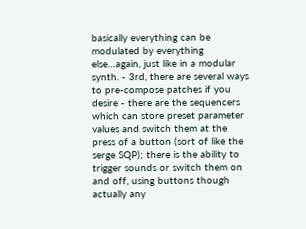basically everything can be modulated by everything else…again, just like in a modular synth. - 3rd, there are several ways to pre-compose patches if you desire - there are the sequencers which can store preset parameter values and switch them at the press of a button (sort of like the serge SQP); there is the ability to trigger sounds or switch them on and off, using buttons though actually any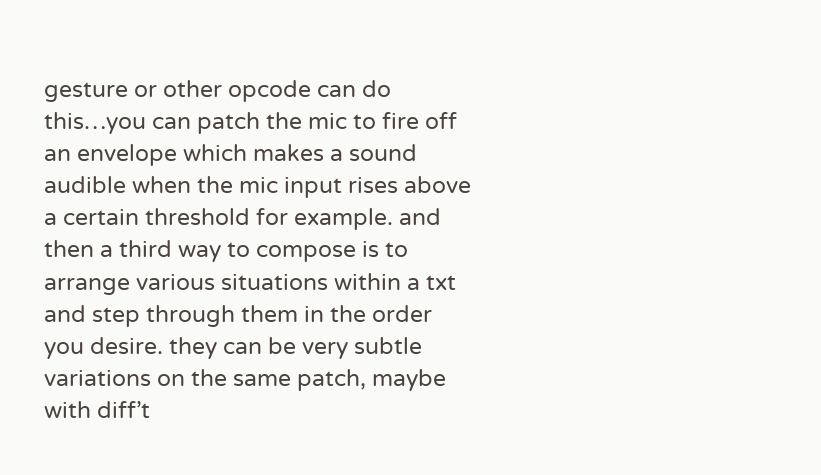gesture or other opcode can do this…you can patch the mic to fire off an envelope which makes a sound audible when the mic input rises above a certain threshold for example. and then a third way to compose is to arrange various situations within a txt and step through them in the order you desire. they can be very subtle variations on the same patch, maybe with diff’t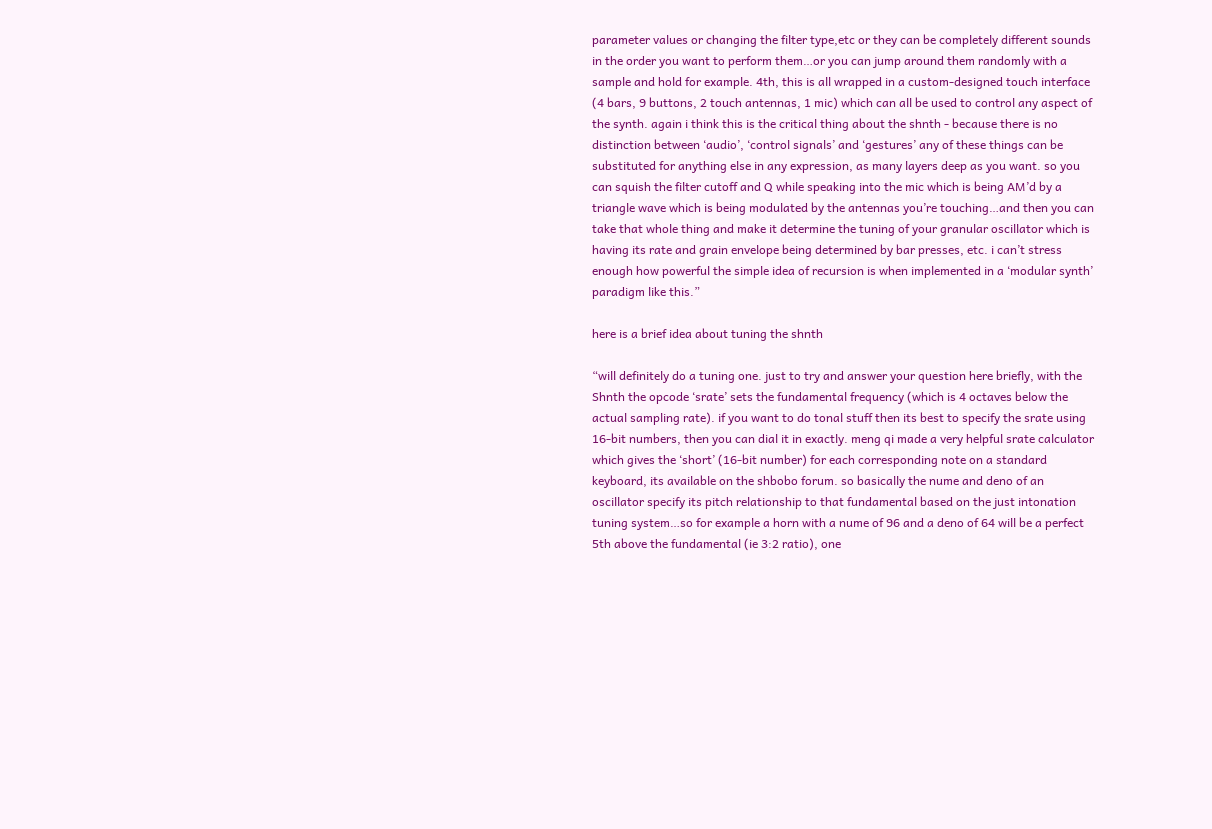parameter values or changing the filter type,etc or they can be completely different sounds in the order you want to perform them…or you can jump around them randomly with a sample and hold for example. 4th, this is all wrapped in a custom-designed touch interface (4 bars, 9 buttons, 2 touch antennas, 1 mic) which can all be used to control any aspect of the synth. again i think this is the critical thing about the shnth - because there is no distinction between ‘audio’, ‘control signals’ and ‘gestures’ any of these things can be substituted for anything else in any expression, as many layers deep as you want. so you can squish the filter cutoff and Q while speaking into the mic which is being AM’d by a triangle wave which is being modulated by the antennas you’re touching…and then you can take that whole thing and make it determine the tuning of your granular oscillator which is having its rate and grain envelope being determined by bar presses, etc. i can’t stress enough how powerful the simple idea of recursion is when implemented in a ‘modular synth’ paradigm like this.”

here is a brief idea about tuning the shnth

“will definitely do a tuning one. just to try and answer your question here briefly, with the Shnth the opcode ‘srate’ sets the fundamental frequency (which is 4 octaves below the actual sampling rate). if you want to do tonal stuff then its best to specify the srate using 16-bit numbers, then you can dial it in exactly. meng qi made a very helpful srate calculator which gives the ‘short’ (16-bit number) for each corresponding note on a standard keyboard, its available on the shbobo forum. so basically the nume and deno of an oscillator specify its pitch relationship to that fundamental based on the just intonation tuning system…so for example a horn with a nume of 96 and a deno of 64 will be a perfect 5th above the fundamental (ie 3:2 ratio), one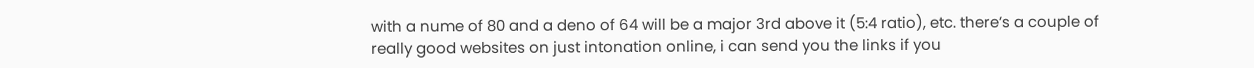with a nume of 80 and a deno of 64 will be a major 3rd above it (5:4 ratio), etc. there’s a couple of really good websites on just intonation online, i can send you the links if you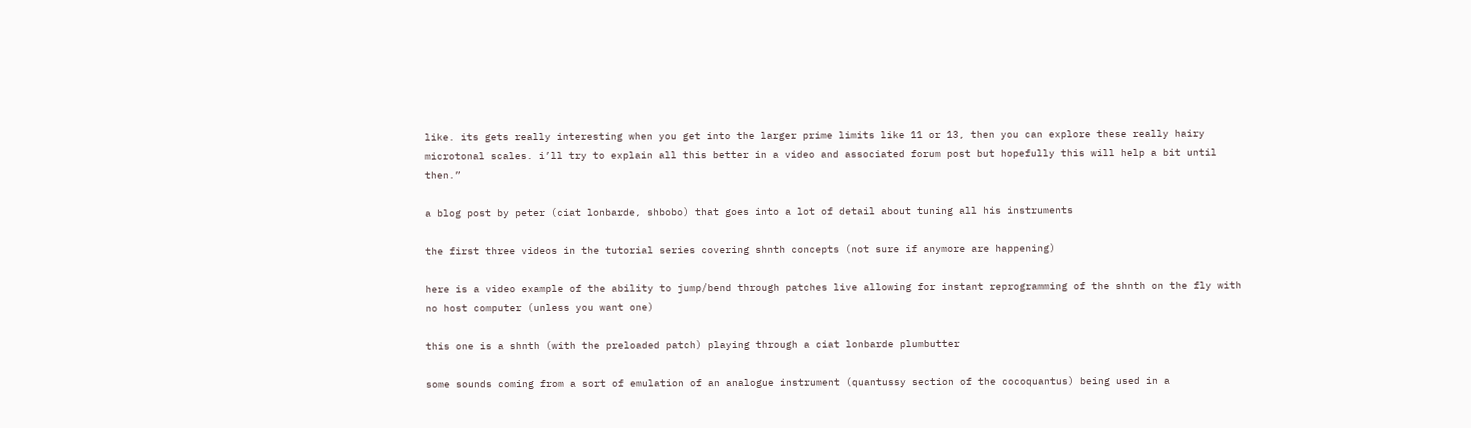like. its gets really interesting when you get into the larger prime limits like 11 or 13, then you can explore these really hairy microtonal scales. i’ll try to explain all this better in a video and associated forum post but hopefully this will help a bit until then.”

a blog post by peter (ciat lonbarde, shbobo) that goes into a lot of detail about tuning all his instruments

the first three videos in the tutorial series covering shnth concepts (not sure if anymore are happening)

here is a video example of the ability to jump/bend through patches live allowing for instant reprogramming of the shnth on the fly with no host computer (unless you want one)

this one is a shnth (with the preloaded patch) playing through a ciat lonbarde plumbutter

some sounds coming from a sort of emulation of an analogue instrument (quantussy section of the cocoquantus) being used in a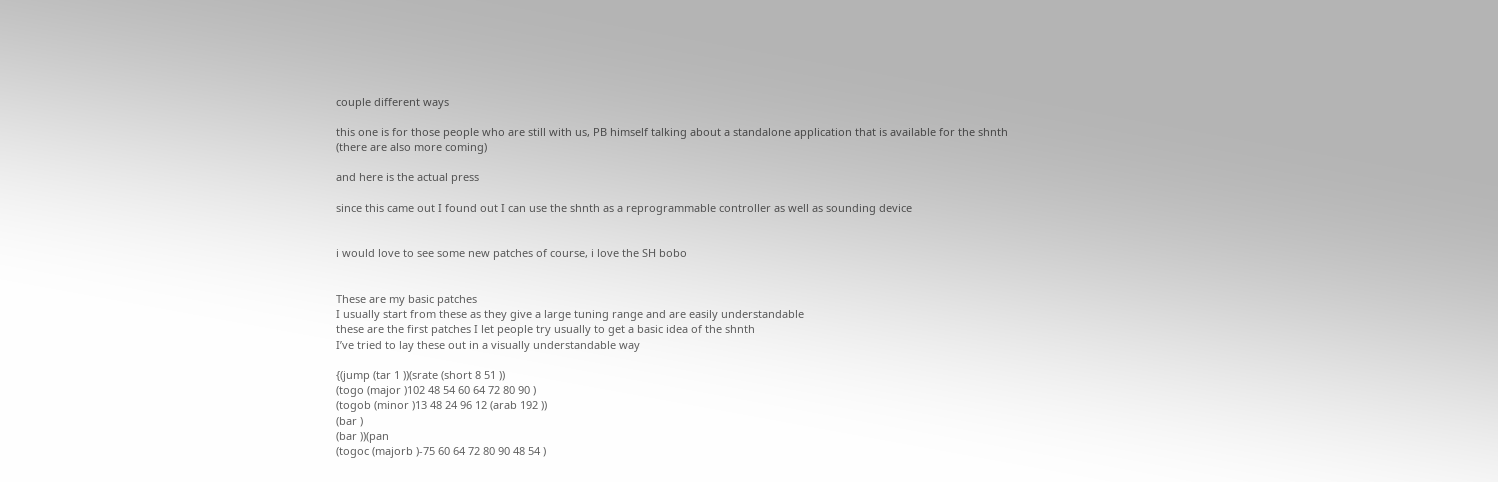couple different ways

this one is for those people who are still with us, PB himself talking about a standalone application that is available for the shnth (there are also more coming)

and here is the actual press

since this came out I found out I can use the shnth as a reprogrammable controller as well as sounding device


i would love to see some new patches of course, i love the SH bobo


These are my basic patches
I usually start from these as they give a large tuning range and are easily understandable
these are the first patches I let people try usually to get a basic idea of the shnth
I’ve tried to lay these out in a visually understandable way

{(jump (tar 1 ))(srate (short 8 51 ))
(togo (major )102 48 54 60 64 72 80 90 )
(togob (minor )13 48 24 96 12 (arab 192 ))
(bar )
(bar ))(pan
(togoc (majorb )-75 60 64 72 80 90 48 54 )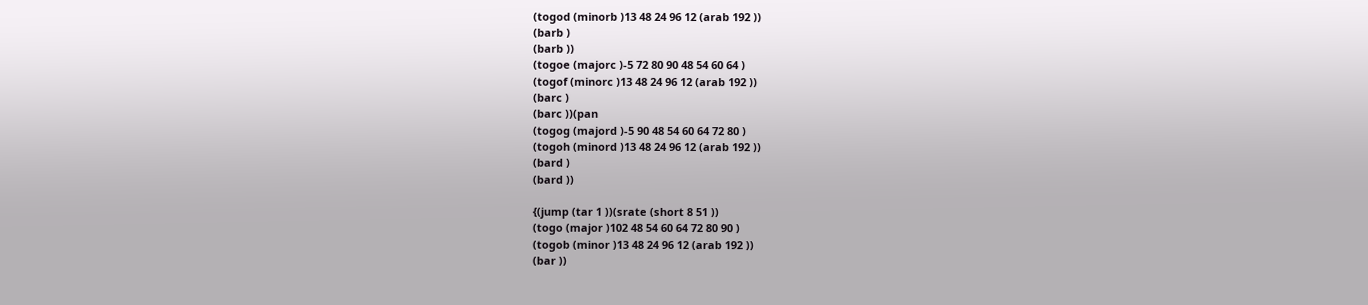(togod (minorb )13 48 24 96 12 (arab 192 ))
(barb )
(barb ))
(togoe (majorc )-5 72 80 90 48 54 60 64 )
(togof (minorc )13 48 24 96 12 (arab 192 ))
(barc )
(barc ))(pan
(togog (majord )-5 90 48 54 60 64 72 80 )
(togoh (minord )13 48 24 96 12 (arab 192 ))
(bard )
(bard ))

{(jump (tar 1 ))(srate (short 8 51 ))
(togo (major )102 48 54 60 64 72 80 90 )
(togob (minor )13 48 24 96 12 (arab 192 ))
(bar ))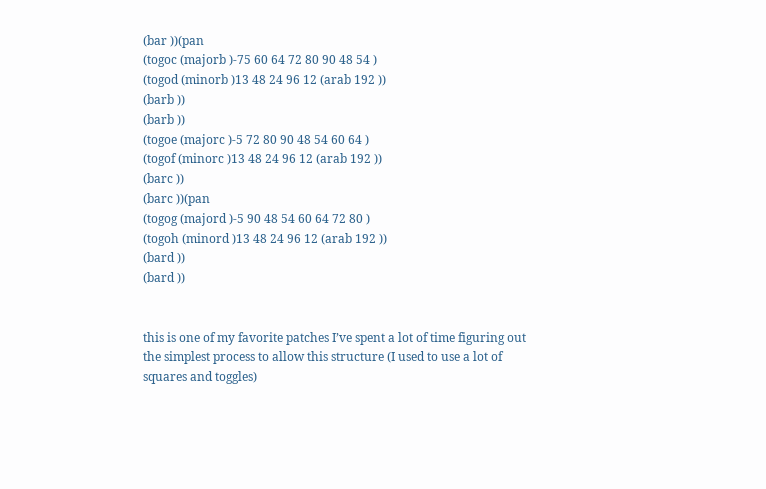(bar ))(pan
(togoc (majorb )-75 60 64 72 80 90 48 54 )
(togod (minorb )13 48 24 96 12 (arab 192 ))
(barb ))
(barb ))
(togoe (majorc )-5 72 80 90 48 54 60 64 )
(togof (minorc )13 48 24 96 12 (arab 192 ))
(barc ))
(barc ))(pan
(togog (majord )-5 90 48 54 60 64 72 80 )
(togoh (minord )13 48 24 96 12 (arab 192 ))
(bard ))
(bard ))


this is one of my favorite patches I’ve spent a lot of time figuring out the simplest process to allow this structure (I used to use a lot of squares and toggles)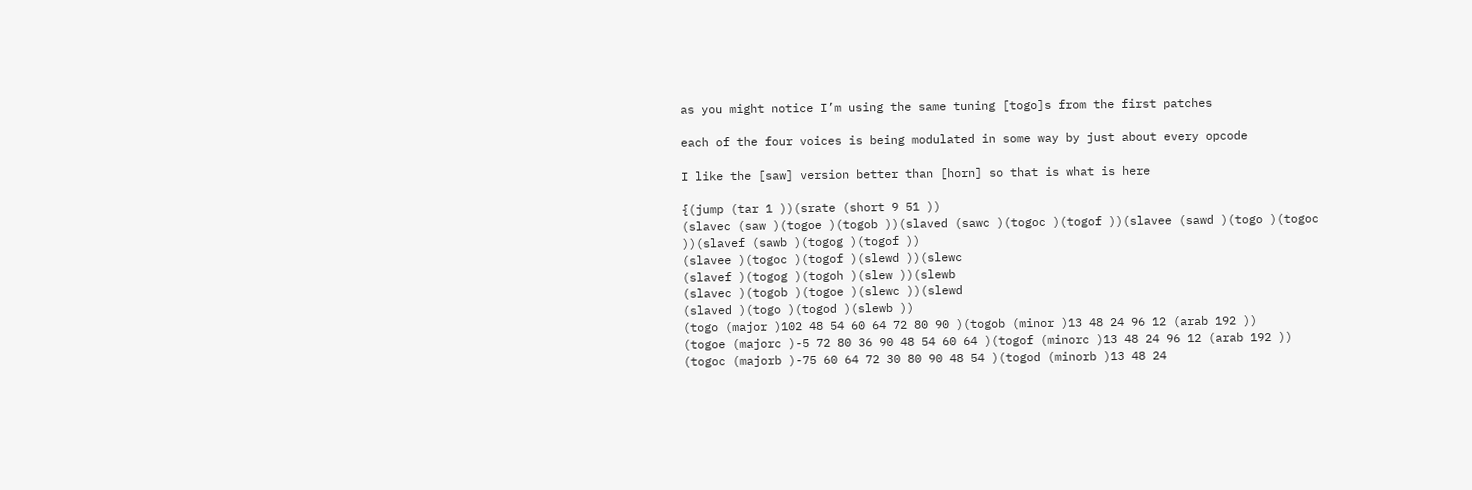as you might notice I’m using the same tuning [togo]s from the first patches

each of the four voices is being modulated in some way by just about every opcode

I like the [saw] version better than [horn] so that is what is here

{(jump (tar 1 ))(srate (short 9 51 ))
(slavec (saw )(togoe )(togob ))(slaved (sawc )(togoc )(togof ))(slavee (sawd )(togo )(togoc ))(slavef (sawb )(togog )(togof ))
(slavee )(togoc )(togof )(slewd ))(slewc
(slavef )(togog )(togoh )(slew ))(slewb
(slavec )(togob )(togoe )(slewc ))(slewd
(slaved )(togo )(togod )(slewb ))
(togo (major )102 48 54 60 64 72 80 90 )(togob (minor )13 48 24 96 12 (arab 192 ))
(togoe (majorc )-5 72 80 36 90 48 54 60 64 )(togof (minorc )13 48 24 96 12 (arab 192 ))
(togoc (majorb )-75 60 64 72 30 80 90 48 54 )(togod (minorb )13 48 24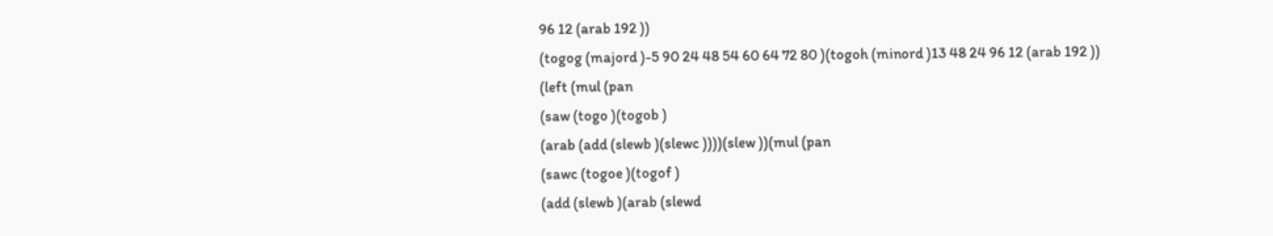96 12 (arab 192 ))
(togog (majord )-5 90 24 48 54 60 64 72 80 )(togoh (minord )13 48 24 96 12 (arab 192 ))
(left (mul (pan
(saw (togo )(togob )
(arab (add (slewb )(slewc ))))(slew ))(mul (pan
(sawc (togoe )(togof )
(add (slewb )(arab (slewd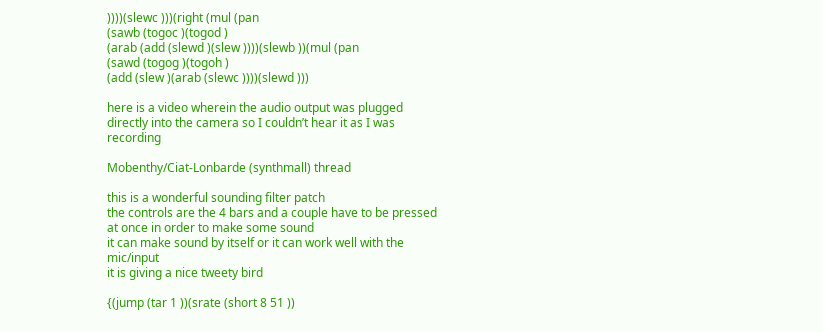))))(slewc )))(right (mul (pan
(sawb (togoc )(togod )
(arab (add (slewd )(slew ))))(slewb ))(mul (pan
(sawd (togog )(togoh )
(add (slew )(arab (slewc ))))(slewd )))

here is a video wherein the audio output was plugged directly into the camera so I couldn’t hear it as I was recording

Mobenthy/Ciat-Lonbarde (synthmall) thread

this is a wonderful sounding filter patch
the controls are the 4 bars and a couple have to be pressed at once in order to make some sound
it can make sound by itself or it can work well with the mic/input
it is giving a nice tweety bird

{(jump (tar 1 ))(srate (short 8 51 ))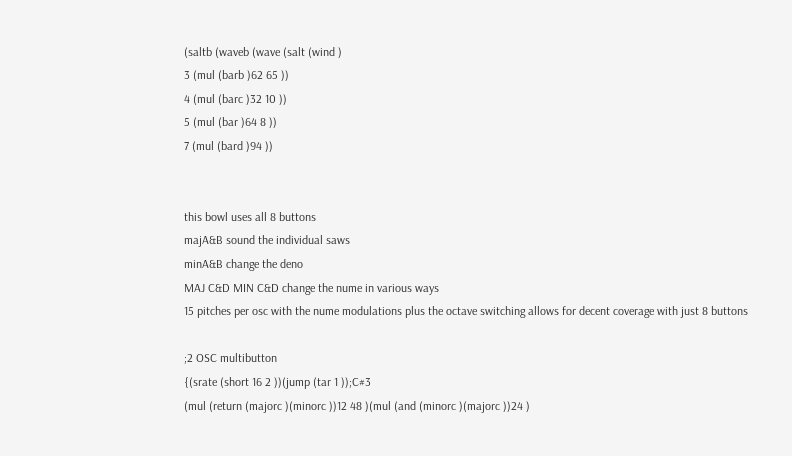(saltb (waveb (wave (salt (wind )
3 (mul (barb )62 65 ))
4 (mul (barc )32 10 ))
5 (mul (bar )64 8 ))
7 (mul (bard )94 ))


this bowl uses all 8 buttons
majA&B sound the individual saws
minA&B change the deno
MAJ C&D MIN C&D change the nume in various ways
15 pitches per osc with the nume modulations plus the octave switching allows for decent coverage with just 8 buttons

;2 OSC multibutton
{(srate (short 16 2 ))(jump (tar 1 ));C#3
(mul (return (majorc )(minorc ))12 48 )(mul (and (minorc )(majorc ))24 )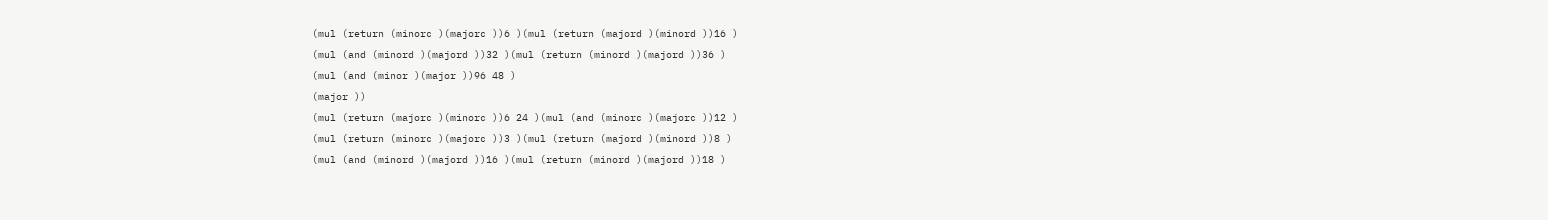(mul (return (minorc )(majorc ))6 )(mul (return (majord )(minord ))16 )
(mul (and (minord )(majord ))32 )(mul (return (minord )(majord ))36 )
(mul (and (minor )(major ))96 48 )
(major ))
(mul (return (majorc )(minorc ))6 24 )(mul (and (minorc )(majorc ))12 )
(mul (return (minorc )(majorc ))3 )(mul (return (majord )(minord ))8 )
(mul (and (minord )(majord ))16 )(mul (return (minord )(majord ))18 )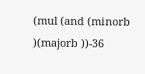(mul (and (minorb )(majorb ))-36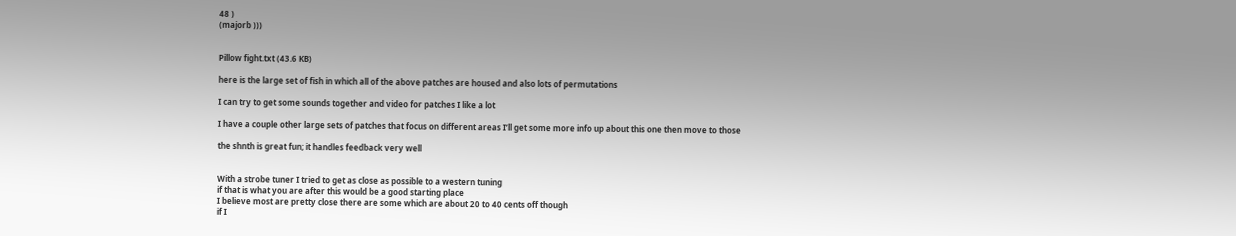48 )
(majorb )))


Pillow fight.txt (43.6 KB)

here is the large set of fish in which all of the above patches are housed and also lots of permutations

I can try to get some sounds together and video for patches I like a lot

I have a couple other large sets of patches that focus on different areas I’ll get some more info up about this one then move to those

the shnth is great fun; it handles feedback very well


With a strobe tuner I tried to get as close as possible to a western tuning
if that is what you are after this would be a good starting place
I believe most are pretty close there are some which are about 20 to 40 cents off though
if I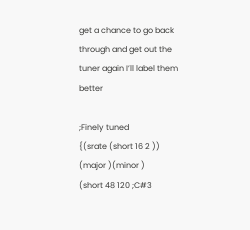get a chance to go back through and get out the tuner again I’ll label them better

;Finely tuned
{(srate (short 16 2 ))
(major )(minor )
(short 48 120 ;C#3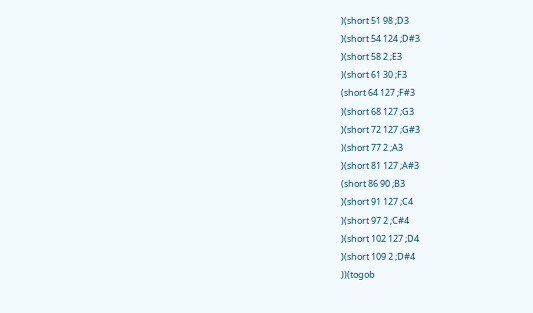)(short 51 98 ;D3
)(short 54 124 ;D#3
)(short 58 2 ;E3
)(short 61 30 ;F3
(short 64 127 ;F#3
)(short 68 127 ;G3
)(short 72 127 ;G#3
)(short 77 2 ;A3
)(short 81 127 ;A#3
(short 86 90 ;B3
)(short 91 127 ;C4
)(short 97 2 ;C#4
)(short 102 127 ;D4
)(short 109 2 ;D#4
))(togob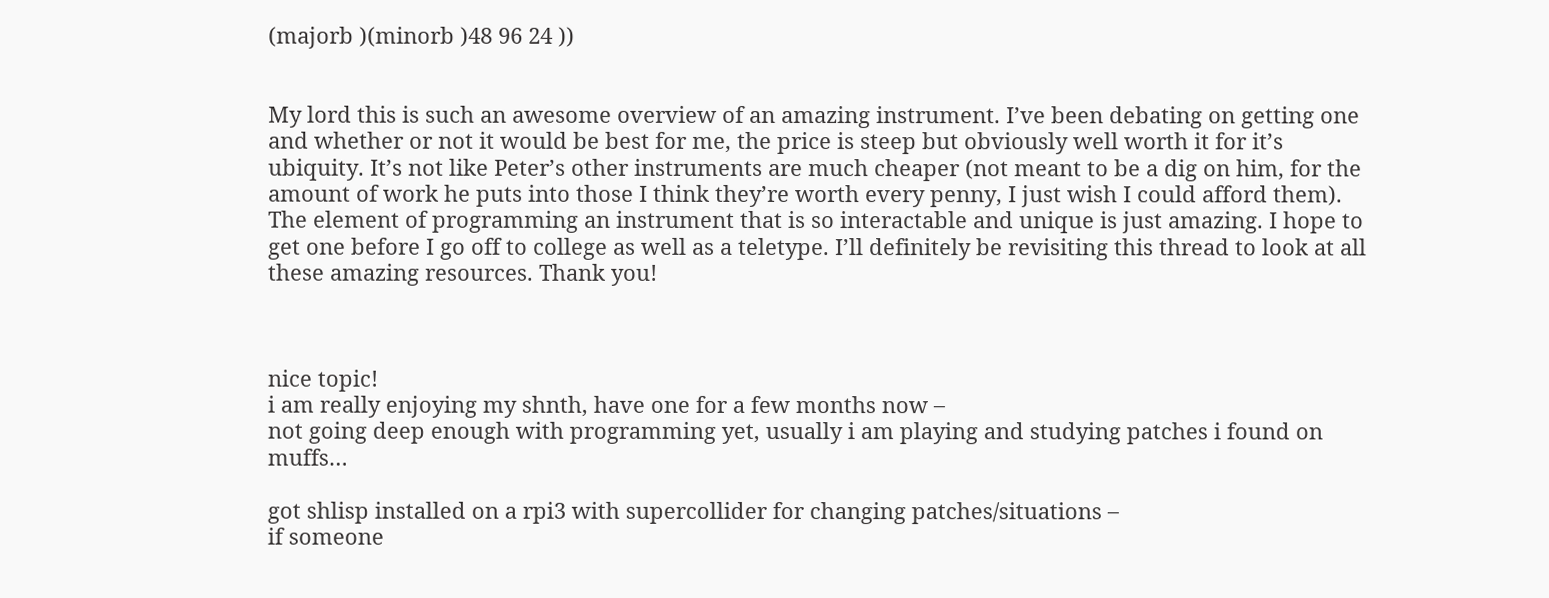(majorb )(minorb )48 96 24 ))


My lord this is such an awesome overview of an amazing instrument. I’ve been debating on getting one and whether or not it would be best for me, the price is steep but obviously well worth it for it’s ubiquity. It’s not like Peter’s other instruments are much cheaper (not meant to be a dig on him, for the amount of work he puts into those I think they’re worth every penny, I just wish I could afford them). The element of programming an instrument that is so interactable and unique is just amazing. I hope to get one before I go off to college as well as a teletype. I’ll definitely be revisiting this thread to look at all these amazing resources. Thank you!



nice topic!
i am really enjoying my shnth, have one for a few months now –
not going deep enough with programming yet, usually i am playing and studying patches i found on muffs…

got shlisp installed on a rpi3 with supercollider for changing patches/situations –
if someone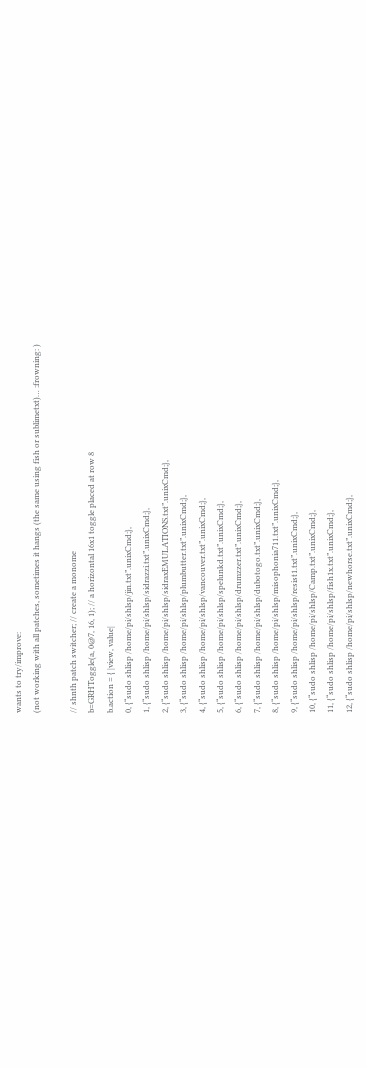wants to try/improve:
(not working with all patches, sometimes it hangs (the same using fish or sublimetxt)… :frowning: )

// shnth patch switcher; // create a monome
b=GRHToggle(a, 0@7, 16, 1); // a horizontal 16x1 toggle placed at row 8
b.action = { |view, value|
0, {“sudo shlisp /home/pi/shlsp/jin.txt”.unixCmd;},
1, {“sudo shlisp /home/pi/shlsp/sidrazzi.txt”.unixCmd;},
2, {“sudo shlisp /home/pi/shlsp/sidraxEMULATIONS.txt”.unixCmd;},
3, {“sudo shlisp /home/pi/shlsp/plumbutter.txt”.unixCmd;},
4, {“sudo shlisp /home/pi/shlsp/vancouver.txt”.unixCmd;},
5, {“sudo shlisp /home/pi/shlsp/spelunkd.txt”.unixCmd;},
6, {“sudo shlisp /home/pi/shlsp/drumzzer.txt”.unixCmd;},
7, {“sudo shlisp /home/pi/shlsp/dubotogo.txt”.unixCmd;},
8, {“sudo shlisp /home/pi/shlsp/misophonia711.txt”.unixCmd;},
9, {“sudo shlisp /home/pi/shlsp/resist1.txt”.unixCmd;},
10, {“sudo shlisp /home/pi/shlsp/Camp.txt”.unixCmd;},
11, {“sudo shlisp /home/pi/shlsp/fish1x.txt”.unixCmd;},
12, {“sudo shlisp /home/pi/shlsp/newhorse.txt”.unixCmd;},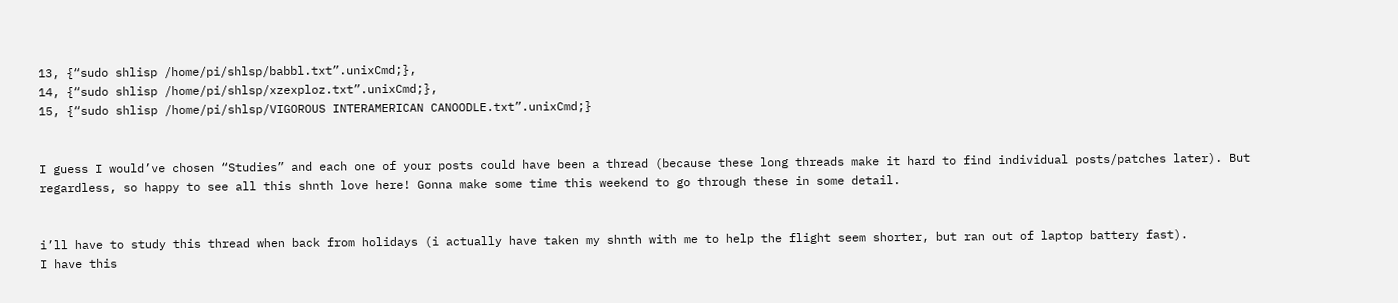13, {“sudo shlisp /home/pi/shlsp/babbl.txt”.unixCmd;},
14, {“sudo shlisp /home/pi/shlsp/xzexploz.txt”.unixCmd;},
15, {“sudo shlisp /home/pi/shlsp/VIGOROUS INTERAMERICAN CANOODLE.txt”.unixCmd;}


I guess I would’ve chosen “Studies” and each one of your posts could have been a thread (because these long threads make it hard to find individual posts/patches later). But regardless, so happy to see all this shnth love here! Gonna make some time this weekend to go through these in some detail.


i’ll have to study this thread when back from holidays (i actually have taken my shnth with me to help the flight seem shorter, but ran out of laptop battery fast).
I have this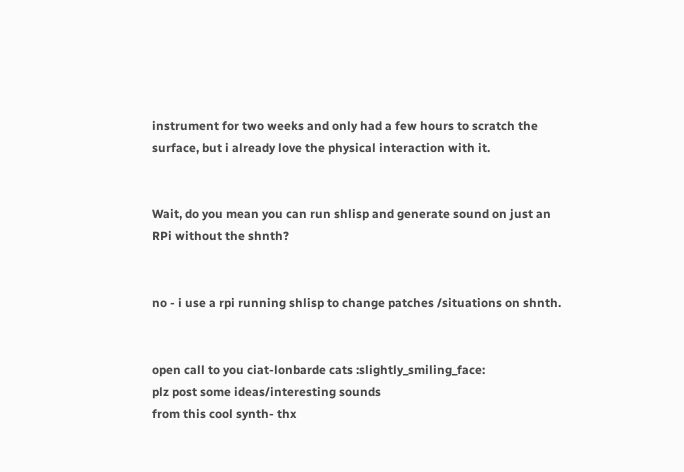instrument for two weeks and only had a few hours to scratch the surface, but i already love the physical interaction with it.


Wait, do you mean you can run shlisp and generate sound on just an RPi without the shnth?


no - i use a rpi running shlisp to change patches /situations on shnth.


open call to you ciat-lonbarde cats :slightly_smiling_face:
plz post some ideas/interesting sounds
from this cool synth- thx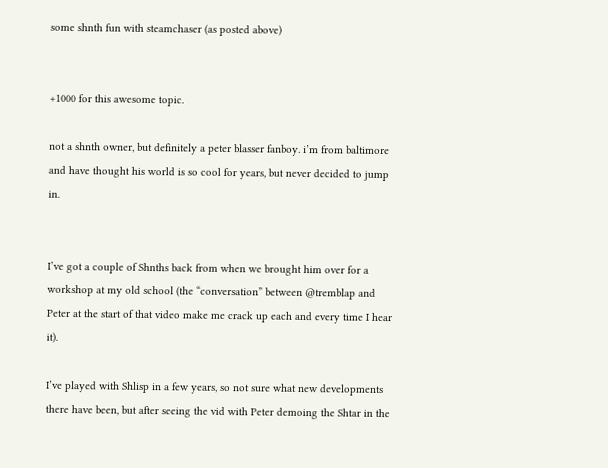some shnth fun with steamchaser (as posted above)


+1000 for this awesome topic.

not a shnth owner, but definitely a peter blasser fanboy. i’m from baltimore and have thought his world is so cool for years, but never decided to jump in.


I’ve got a couple of Shnths back from when we brought him over for a workshop at my old school (the “conversation” between @tremblap and Peter at the start of that video make me crack up each and every time I hear it).

I’ve played with Shlisp in a few years, so not sure what new developments there have been, but after seeing the vid with Peter demoing the Shtar in the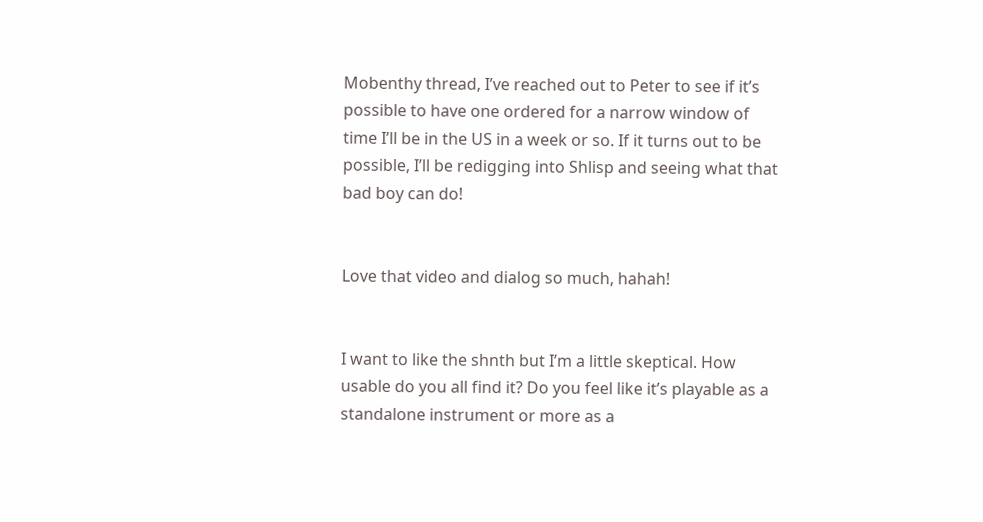Mobenthy thread, I’ve reached out to Peter to see if it’s possible to have one ordered for a narrow window of time I’ll be in the US in a week or so. If it turns out to be possible, I’ll be redigging into Shlisp and seeing what that bad boy can do!


Love that video and dialog so much, hahah!


I want to like the shnth but I’m a little skeptical. How usable do you all find it? Do you feel like it’s playable as a standalone instrument or more as a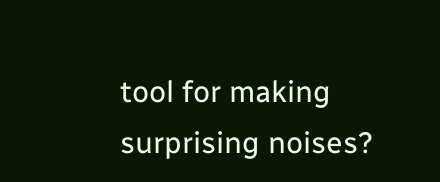tool for making surprising noises?